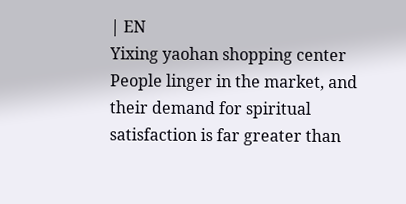| EN
Yixing yaohan shopping center
People linger in the market, and their demand for spiritual satisfaction is far greater than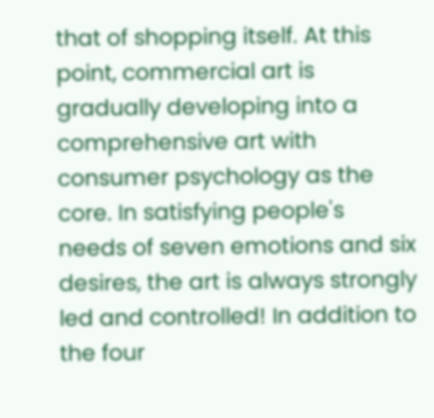that of shopping itself. At this point, commercial art is gradually developing into a comprehensive art with consumer psychology as the core. In satisfying people's needs of seven emotions and six desires, the art is always strongly led and controlled! In addition to the four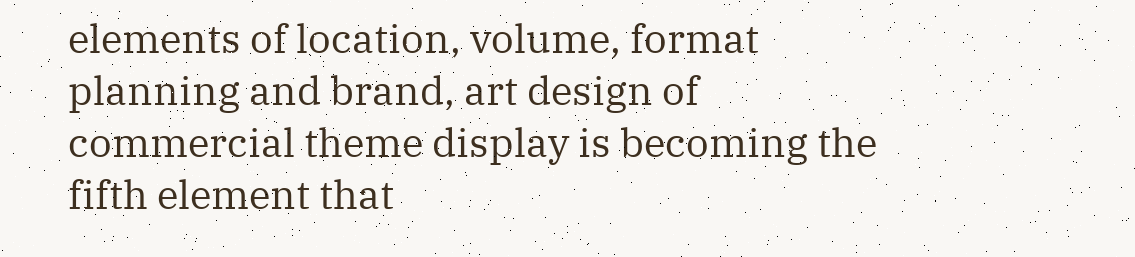elements of location, volume, format planning and brand, art design of commercial theme display is becoming the fifth element that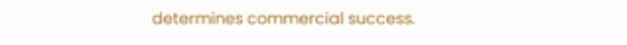determines commercial success.